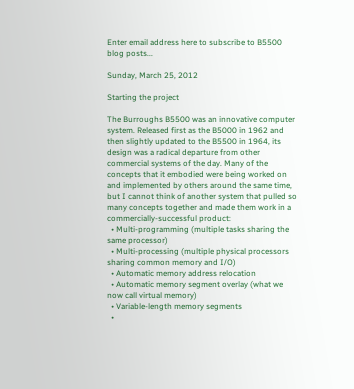Enter email address here to subscribe to B5500 blog posts...

Sunday, March 25, 2012

Starting the project

The Burroughs B5500 was an innovative computer system. Released first as the B5000 in 1962 and then slightly updated to the B5500 in 1964, its design was a radical departure from other commercial systems of the day. Many of the concepts that it embodied were being worked on and implemented by others around the same time, but I cannot think of another system that pulled so many concepts together and made them work in a commercially-successful product:
  • Multi-programming (multiple tasks sharing the same processor)
  • Multi-processing (multiple physical processors sharing common memory and I/O)
  • Automatic memory address relocation
  • Automatic memory segment overlay (what we now call virtual memory)
  • Variable-length memory segments
  •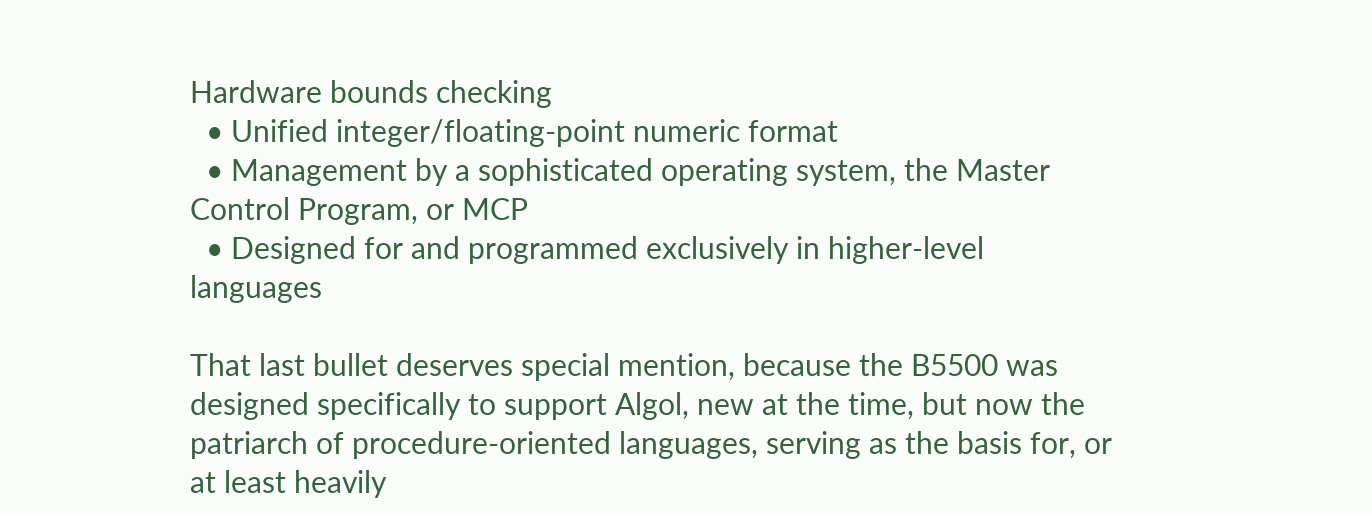Hardware bounds checking
  • Unified integer/floating-point numeric format
  • Management by a sophisticated operating system, the Master Control Program, or MCP
  • Designed for and programmed exclusively in higher-level languages

That last bullet deserves special mention, because the B5500 was designed specifically to support Algol, new at the time, but now the patriarch of procedure-oriented languages, serving as the basis for, or at least heavily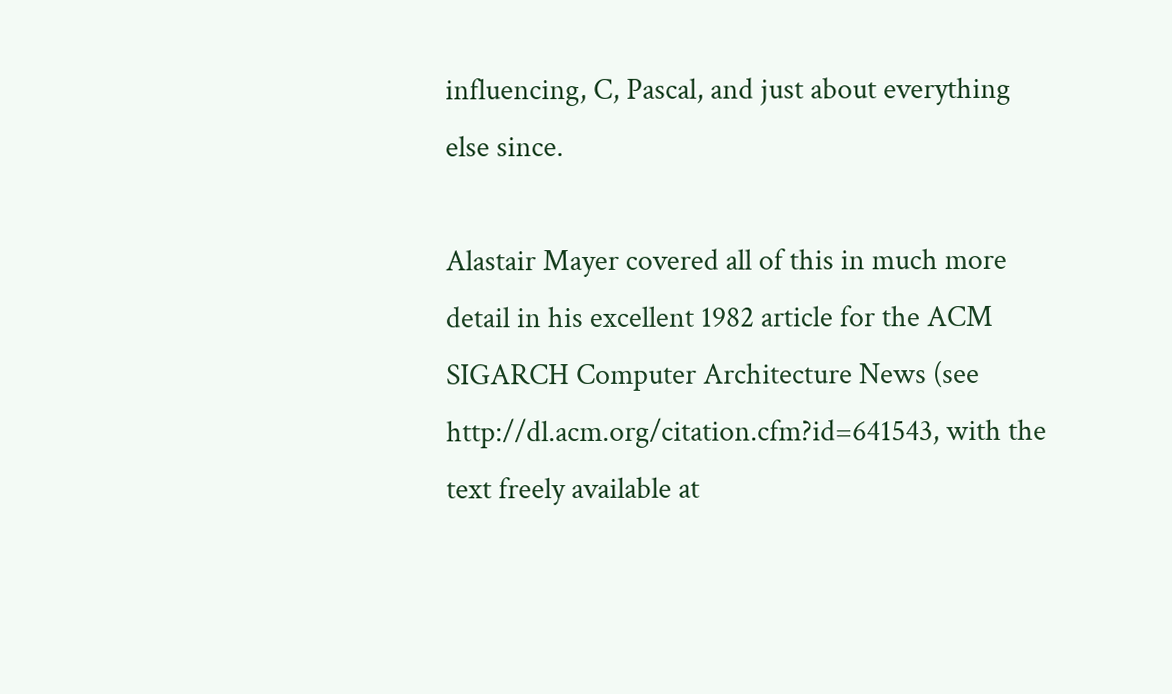influencing, C, Pascal, and just about everything else since.

Alastair Mayer covered all of this in much more detail in his excellent 1982 article for the ACM SIGARCH Computer Architecture News (see http://dl.acm.org/citation.cfm?id=641543, with the text freely available at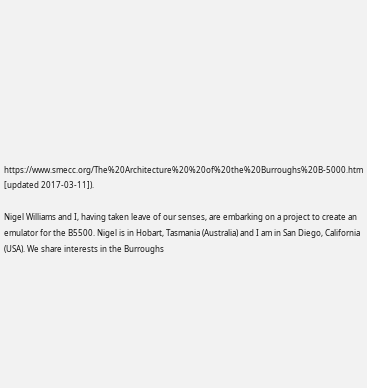https://www.smecc.org/The%20Architecture%20%20of%20the%20Burroughs%20B-5000.htm [updated 2017-03-11]).

Nigel Williams and I, having taken leave of our senses, are embarking on a project to create an emulator for the B5500. Nigel is in Hobart, Tasmania (Australia) and I am in San Diego, California (USA). We share interests in the Burroughs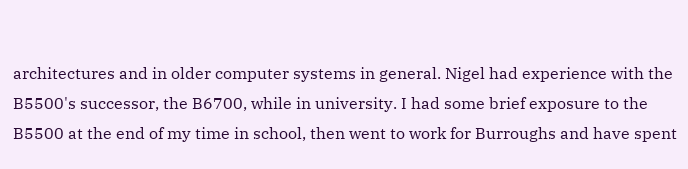architectures and in older computer systems in general. Nigel had experience with the B5500's successor, the B6700, while in university. I had some brief exposure to the B5500 at the end of my time in school, then went to work for Burroughs and have spent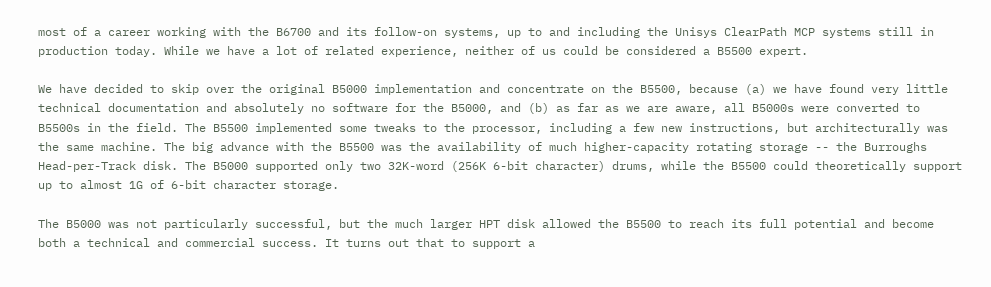most of a career working with the B6700 and its follow-on systems, up to and including the Unisys ClearPath MCP systems still in production today. While we have a lot of related experience, neither of us could be considered a B5500 expert.

We have decided to skip over the original B5000 implementation and concentrate on the B5500, because (a) we have found very little technical documentation and absolutely no software for the B5000, and (b) as far as we are aware, all B5000s were converted to B5500s in the field. The B5500 implemented some tweaks to the processor, including a few new instructions, but architecturally was the same machine. The big advance with the B5500 was the availability of much higher-capacity rotating storage -- the Burroughs Head-per-Track disk. The B5000 supported only two 32K-word (256K 6-bit character) drums, while the B5500 could theoretically support up to almost 1G of 6-bit character storage.

The B5000 was not particularly successful, but the much larger HPT disk allowed the B5500 to reach its full potential and become both a technical and commercial success. It turns out that to support a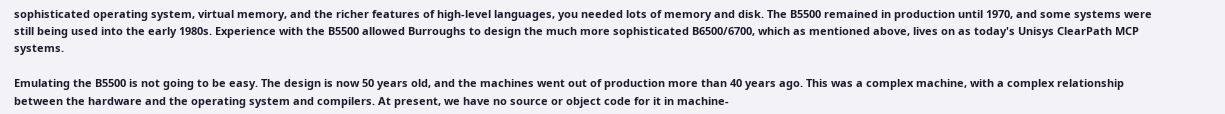sophisticated operating system, virtual memory, and the richer features of high-level languages, you needed lots of memory and disk. The B5500 remained in production until 1970, and some systems were still being used into the early 1980s. Experience with the B5500 allowed Burroughs to design the much more sophisticated B6500/6700, which as mentioned above, lives on as today's Unisys ClearPath MCP systems.

Emulating the B5500 is not going to be easy. The design is now 50 years old, and the machines went out of production more than 40 years ago. This was a complex machine, with a complex relationship between the hardware and the operating system and compilers. At present, we have no source or object code for it in machine-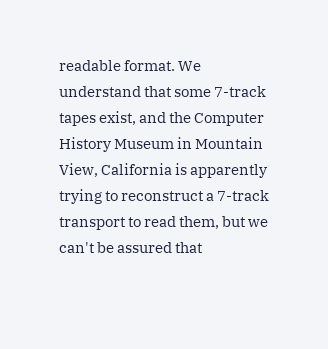readable format. We understand that some 7-track tapes exist, and the Computer History Museum in Mountain View, California is apparently trying to reconstruct a 7-track transport to read them, but we can't be assured that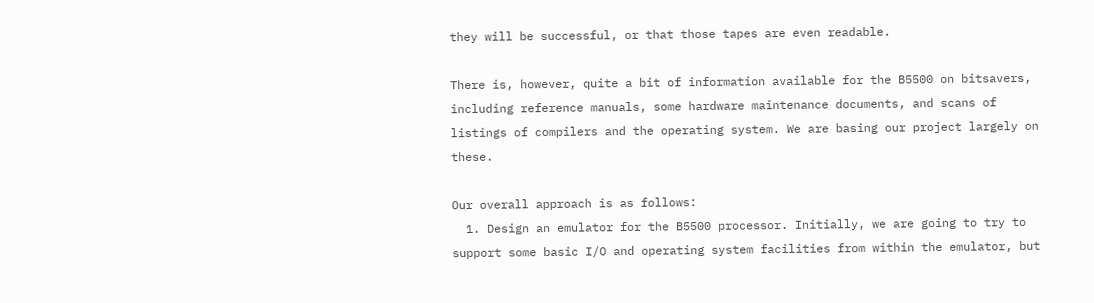they will be successful, or that those tapes are even readable.

There is, however, quite a bit of information available for the B5500 on bitsavers, including reference manuals, some hardware maintenance documents, and scans of listings of compilers and the operating system. We are basing our project largely on these.

Our overall approach is as follows:
  1. Design an emulator for the B5500 processor. Initially, we are going to try to support some basic I/O and operating system facilities from within the emulator, but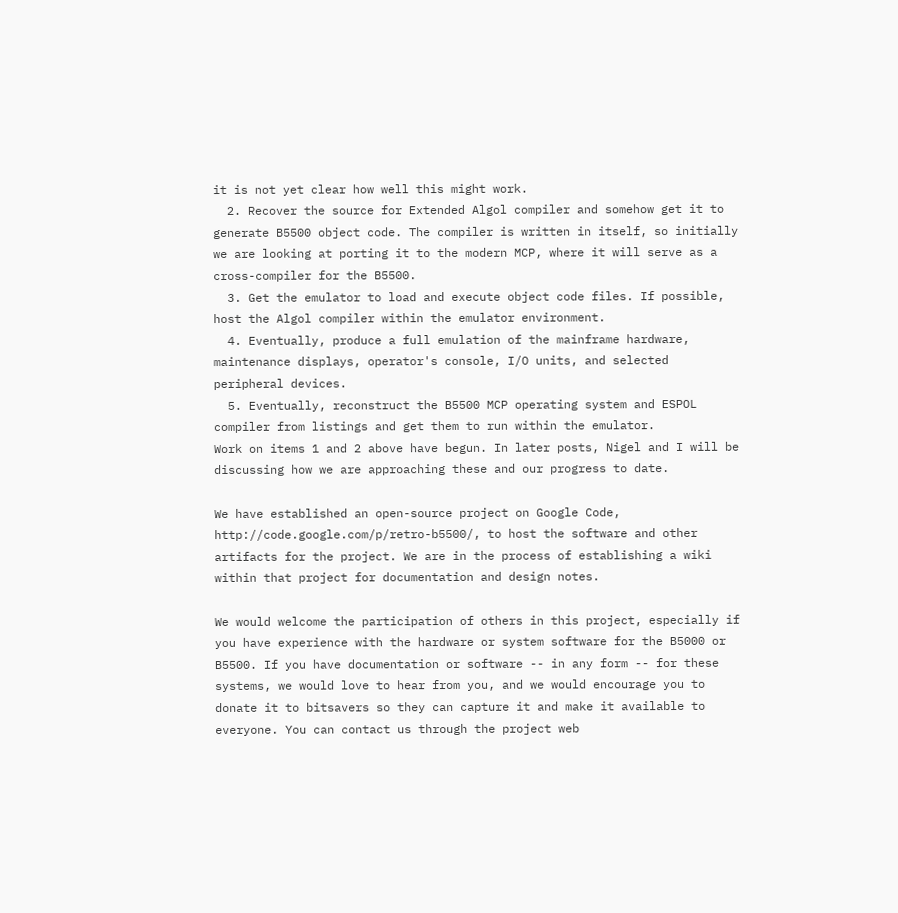it is not yet clear how well this might work.
  2. Recover the source for Extended Algol compiler and somehow get it to generate B5500 object code. The compiler is written in itself, so initially we are looking at porting it to the modern MCP, where it will serve as a cross-compiler for the B5500.
  3. Get the emulator to load and execute object code files. If possible, host the Algol compiler within the emulator environment.
  4. Eventually, produce a full emulation of the mainframe hardware, maintenance displays, operator's console, I/O units, and selected peripheral devices.
  5. Eventually, reconstruct the B5500 MCP operating system and ESPOL compiler from listings and get them to run within the emulator.
Work on items 1 and 2 above have begun. In later posts, Nigel and I will be discussing how we are approaching these and our progress to date.

We have established an open-source project on Google Code, http://code.google.com/p/retro-b5500/, to host the software and other artifacts for the project. We are in the process of establishing a wiki within that project for documentation and design notes.

We would welcome the participation of others in this project, especially if you have experience with the hardware or system software for the B5000 or B5500. If you have documentation or software -- in any form -- for these systems, we would love to hear from you, and we would encourage you to donate it to bitsavers so they can capture it and make it available to everyone. You can contact us through the project web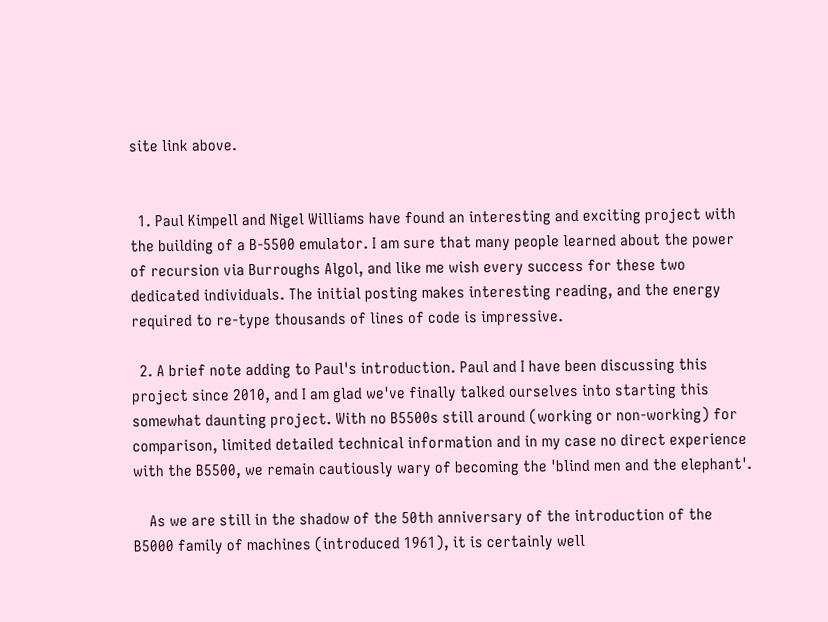site link above.


  1. Paul Kimpell and Nigel Williams have found an interesting and exciting project with the building of a B-5500 emulator. I am sure that many people learned about the power of recursion via Burroughs Algol, and like me wish every success for these two dedicated individuals. The initial posting makes interesting reading, and the energy required to re-type thousands of lines of code is impressive.

  2. A brief note adding to Paul's introduction. Paul and I have been discussing this project since 2010, and I am glad we've finally talked ourselves into starting this somewhat daunting project. With no B5500s still around (working or non-working) for comparison, limited detailed technical information and in my case no direct experience with the B5500, we remain cautiously wary of becoming the 'blind men and the elephant'.

    As we are still in the shadow of the 50th anniversary of the introduction of the B5000 family of machines (introduced 1961), it is certainly well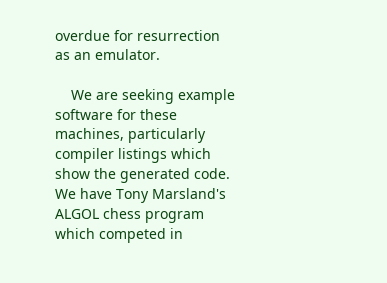overdue for resurrection as an emulator.

    We are seeking example software for these machines, particularly compiler listings which show the generated code. We have Tony Marsland's ALGOL chess program which competed in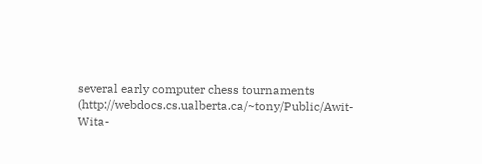several early computer chess tournaments (http://webdocs.cs.ualberta.ca/~tony/Public/Awit-Wita-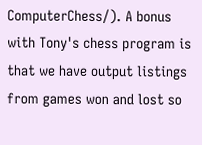ComputerChess/). A bonus with Tony's chess program is that we have output listings from games won and lost so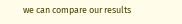we can compare our results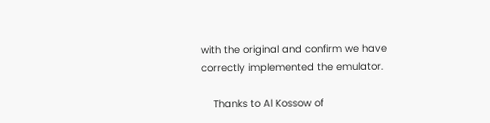with the original and confirm we have correctly implemented the emulator.

    Thanks to Al Kossow of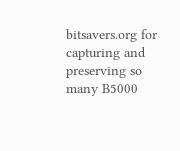bitsavers.org for capturing and preserving so many B5000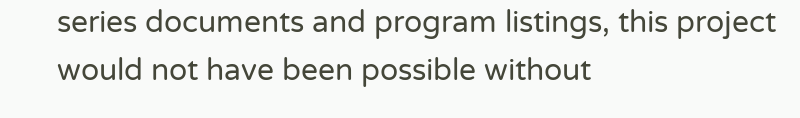series documents and program listings, this project would not have been possible without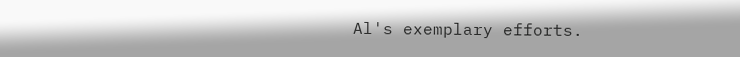Al's exemplary efforts.